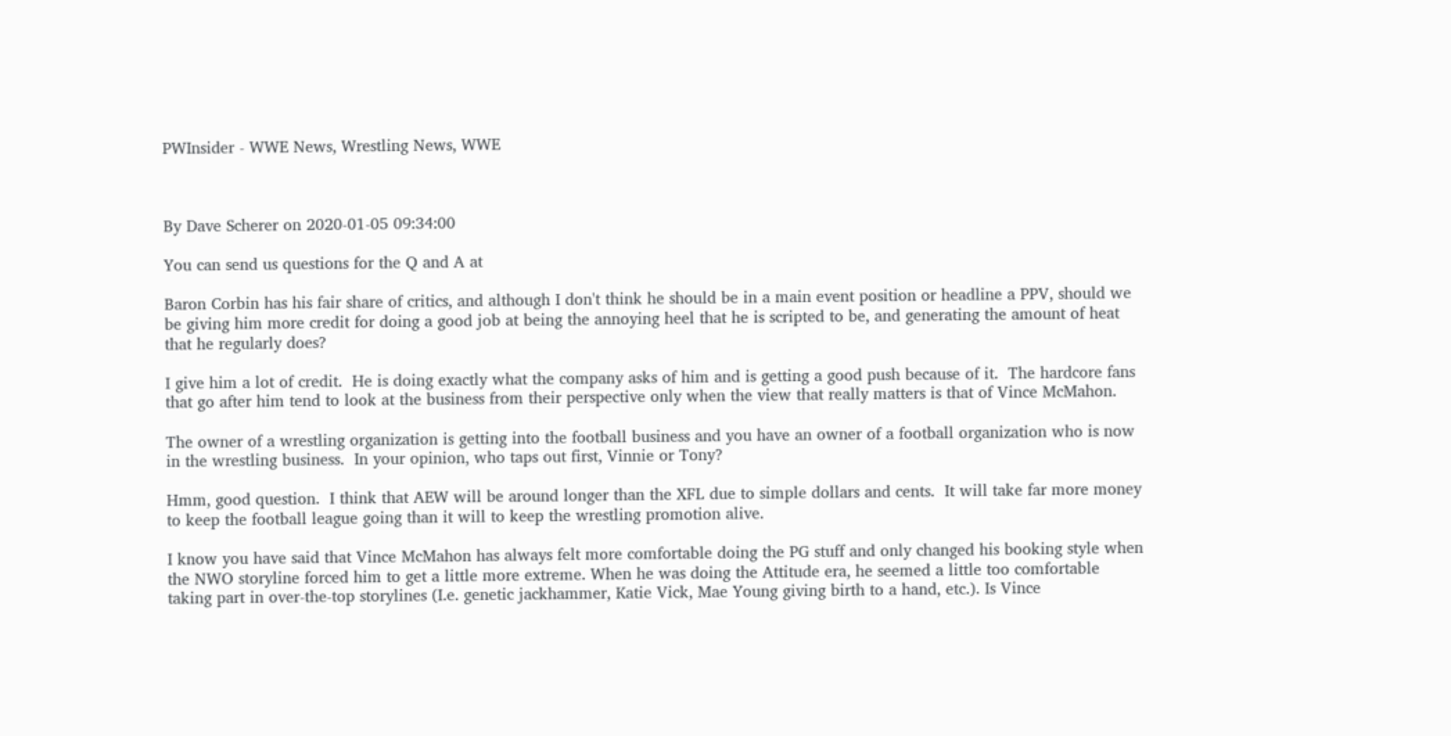PWInsider - WWE News, Wrestling News, WWE



By Dave Scherer on 2020-01-05 09:34:00

You can send us questions for the Q and A at

Baron Corbin has his fair share of critics, and although I don't think he should be in a main event position or headline a PPV, should we be giving him more credit for doing a good job at being the annoying heel that he is scripted to be, and generating the amount of heat that he regularly does?

I give him a lot of credit.  He is doing exactly what the company asks of him and is getting a good push because of it.  The hardcore fans that go after him tend to look at the business from their perspective only when the view that really matters is that of Vince McMahon.

The owner of a wrestling organization is getting into the football business and you have an owner of a football organization who is now in the wrestling business.  In your opinion, who taps out first, Vinnie or Tony?

Hmm, good question.  I think that AEW will be around longer than the XFL due to simple dollars and cents.  It will take far more money to keep the football league going than it will to keep the wrestling promotion alive.

I know you have said that Vince McMahon has always felt more comfortable doing the PG stuff and only changed his booking style when the NWO storyline forced him to get a little more extreme. When he was doing the Attitude era, he seemed a little too comfortable taking part in over-the-top storylines (I.e. genetic jackhammer, Katie Vick, Mae Young giving birth to a hand, etc.). Is Vince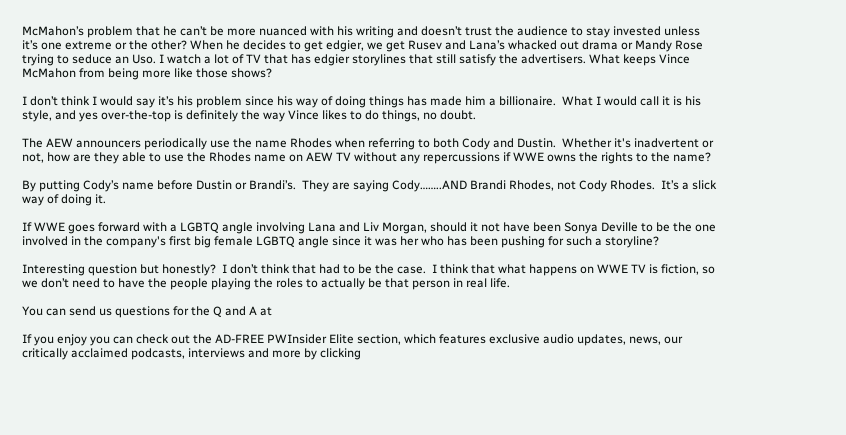McMahon’s problem that he can’t be more nuanced with his writing and doesn’t trust the audience to stay invested unless it’s one extreme or the other? When he decides to get edgier, we get Rusev and Lana’s whacked out drama or Mandy Rose trying to seduce an Uso. I watch a lot of TV that has edgier storylines that still satisfy the advertisers. What keeps Vince McMahon from being more like those shows?

I don’t think I would say it’s his problem since his way of doing things has made him a billionaire.  What I would call it is his style, and yes over-the-top is definitely the way Vince likes to do things, no doubt.

The AEW announcers periodically use the name Rhodes when referring to both Cody and Dustin.  Whether it's inadvertent or not, how are they able to use the Rhodes name on AEW TV without any repercussions if WWE owns the rights to the name?

By putting Cody’s name before Dustin or Brandi’s.  They are saying Cody……..AND Brandi Rhodes, not Cody Rhodes.  It’s a slick way of doing it.

If WWE goes forward with a LGBTQ angle involving Lana and Liv Morgan, should it not have been Sonya Deville to be the one involved in the company's first big female LGBTQ angle since it was her who has been pushing for such a storyline?

Interesting question but honestly?  I don’t think that had to be the case.  I think that what happens on WWE TV is fiction, so we don’t need to have the people playing the roles to actually be that person in real life.

You can send us questions for the Q and A at

If you enjoy you can check out the AD-FREE PWInsider Elite section, which features exclusive audio updates, news, our critically acclaimed podcasts, interviews and more by clicking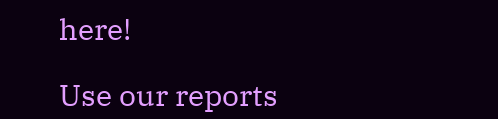here!

Use our reports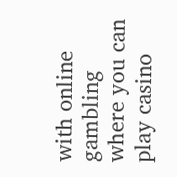with online gambling where you can play casino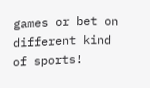games or bet on different kind of sports!